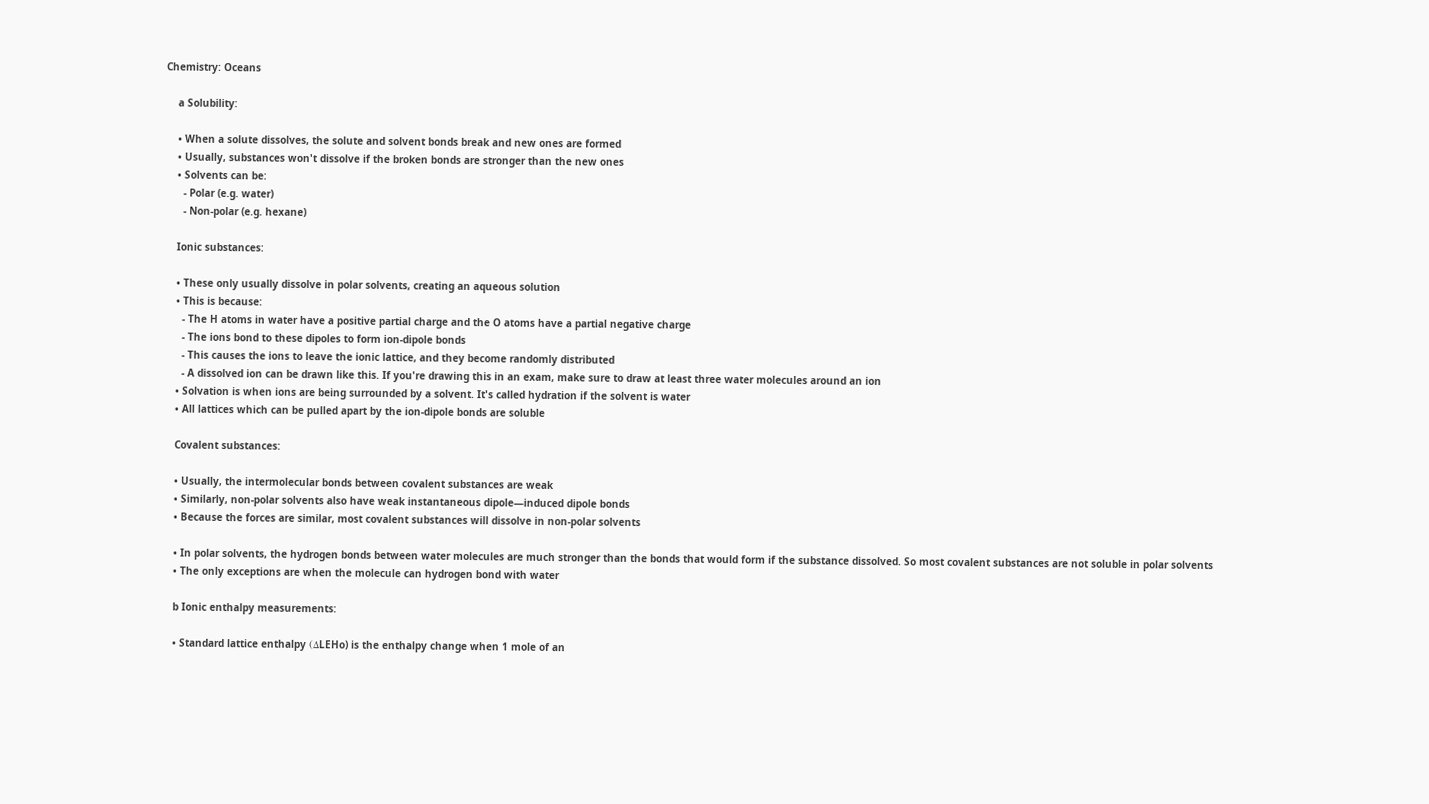Chemistry: Oceans

    a Solubility:

    • When a solute dissolves, the solute and solvent bonds break and new ones are formed
    • Usually, substances won't dissolve if the broken bonds are stronger than the new ones
    • Solvents can be:
      - Polar (e.g. water)
      - Non-polar (e.g. hexane)

    Ionic substances:

    • These only usually dissolve in polar solvents, creating an aqueous solution
    • This is because:
      - The H atoms in water have a positive partial charge and the O atoms have a partial negative charge
      - The ions bond to these dipoles to form ion-dipole bonds
      - This causes the ions to leave the ionic lattice, and they become randomly distributed
      - A dissolved ion can be drawn like this. If you're drawing this in an exam, make sure to draw at least three water molecules around an ion
    • Solvation is when ions are being surrounded by a solvent. It's called hydration if the solvent is water
    • All lattices which can be pulled apart by the ion-dipole bonds are soluble

    Covalent substances:

    • Usually, the intermolecular bonds between covalent substances are weak
    • Similarly, non-polar solvents also have weak instantaneous dipole—induced dipole bonds
    • Because the forces are similar, most covalent substances will dissolve in non-polar solvents

    • In polar solvents, the hydrogen bonds between water molecules are much stronger than the bonds that would form if the substance dissolved. So most covalent substances are not soluble in polar solvents
    • The only exceptions are when the molecule can hydrogen bond with water

    b Ionic enthalpy measurements:

    • Standard lattice enthalpy (ΔLEHo) is the enthalpy change when 1 mole of an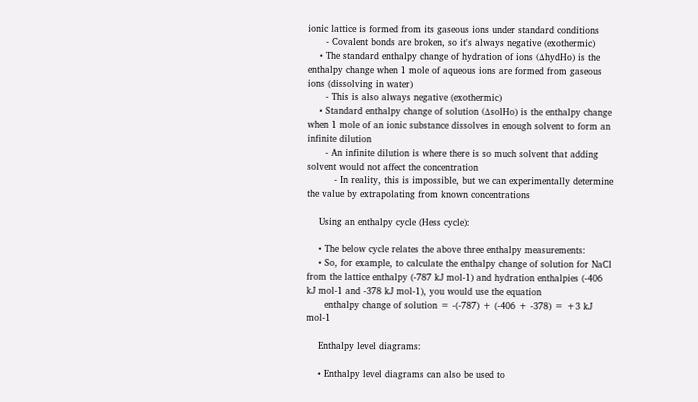ionic lattice is formed from its gaseous ions under standard conditions
      - Covalent bonds are broken, so it's always negative (exothermic)
    • The standard enthalpy change of hydration of ions (ΔhydHo) is the enthalpy change when 1 mole of aqueous ions are formed from gaseous ions (dissolving in water)
      - This is also always negative (exothermic)
    • Standard enthalpy change of solution (ΔsolHo) is the enthalpy change when 1 mole of an ionic substance dissolves in enough solvent to form an infinite dilution
      - An infinite dilution is where there is so much solvent that adding solvent would not affect the concentration
         - In reality, this is impossible, but we can experimentally determine the value by extrapolating from known concentrations

    Using an enthalpy cycle (Hess cycle):

    • The below cycle relates the above three enthalpy measurements:
    • So, for example, to calculate the enthalpy change of solution for NaCl from the lattice enthalpy (-787 kJ mol-1) and hydration enthalpies (-406 kJ mol-1 and -378 kJ mol-1), you would use the equation
      enthalpy change of solution = -(-787) + (-406 + -378) = +3 kJ mol-1

    Enthalpy level diagrams:

    • Enthalpy level diagrams can also be used to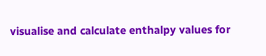visualise and calculate enthalpy values for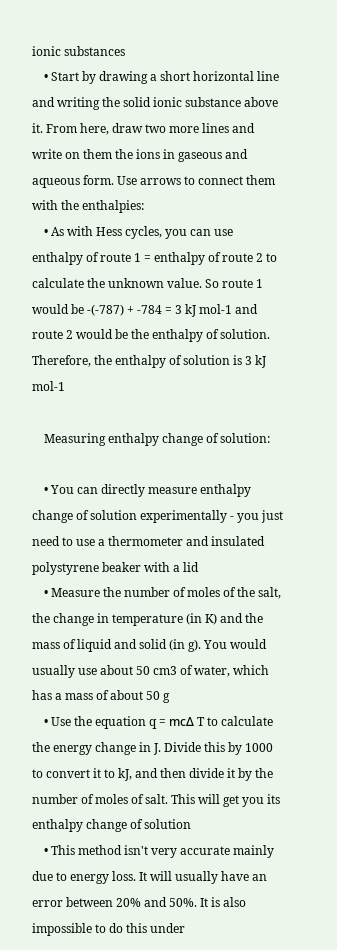ionic substances
    • Start by drawing a short horizontal line and writing the solid ionic substance above it. From here, draw two more lines and write on them the ions in gaseous and aqueous form. Use arrows to connect them with the enthalpies:
    • As with Hess cycles, you can use enthalpy of route 1 = enthalpy of route 2 to calculate the unknown value. So route 1 would be -(-787) + -784 = 3 kJ mol-1 and route 2 would be the enthalpy of solution. Therefore, the enthalpy of solution is 3 kJ mol-1

    Measuring enthalpy change of solution:

    • You can directly measure enthalpy change of solution experimentally - you just need to use a thermometer and insulated polystyrene beaker with a lid
    • Measure the number of moles of the salt, the change in temperature (in K) and the mass of liquid and solid (in g). You would usually use about 50 cm3 of water, which has a mass of about 50 g
    • Use the equation q = mcΔ T to calculate the energy change in J. Divide this by 1000 to convert it to kJ, and then divide it by the number of moles of salt. This will get you its enthalpy change of solution
    • This method isn't very accurate mainly due to energy loss. It will usually have an error between 20% and 50%. It is also impossible to do this under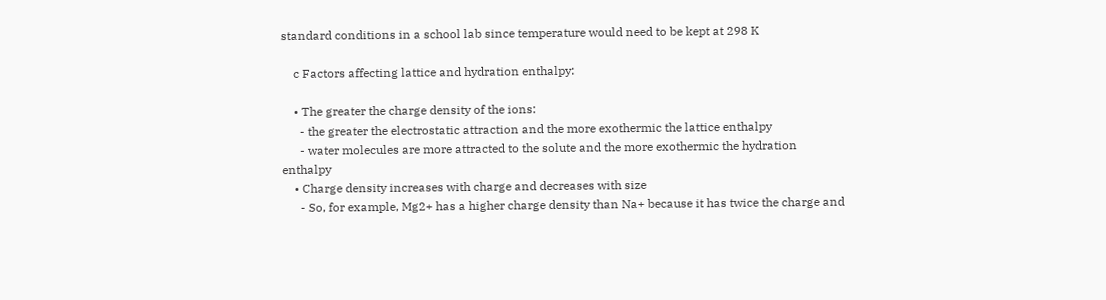standard conditions in a school lab since temperature would need to be kept at 298 K

    c Factors affecting lattice and hydration enthalpy:

    • The greater the charge density of the ions:
      - the greater the electrostatic attraction and the more exothermic the lattice enthalpy
      - water molecules are more attracted to the solute and the more exothermic the hydration enthalpy
    • Charge density increases with charge and decreases with size
      - So, for example, Mg2+ has a higher charge density than Na+ because it has twice the charge and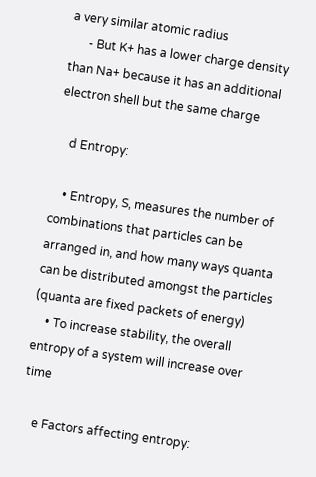a very similar atomic radius
      - But K+ has a lower charge density than Na+ because it has an additional electron shell but the same charge

    d Entropy:

    • Entropy, S, measures the number of combinations that particles can be arranged in, and how many ways quanta can be distributed amongst the particles (quanta are fixed packets of energy)
    • To increase stability, the overall entropy of a system will increase over time

    e Factors affecting entropy: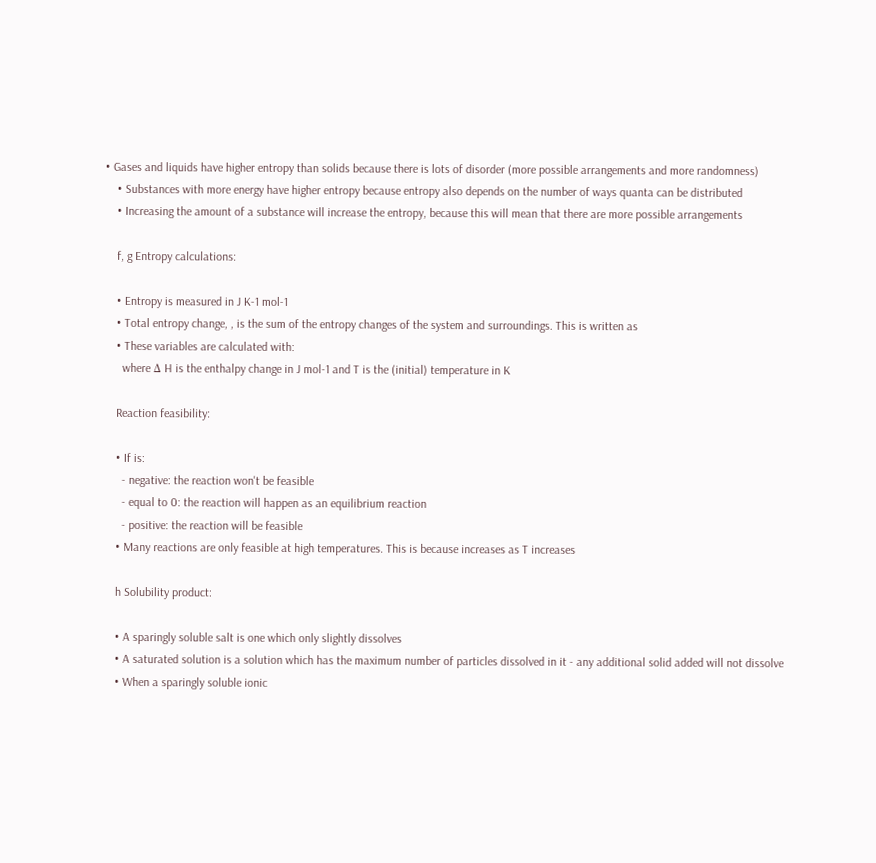• Gases and liquids have higher entropy than solids because there is lots of disorder (more possible arrangements and more randomness)
    • Substances with more energy have higher entropy because entropy also depends on the number of ways quanta can be distributed
    • Increasing the amount of a substance will increase the entropy, because this will mean that there are more possible arrangements

    f, g Entropy calculations:

    • Entropy is measured in J K-1 mol-1
    • Total entropy change, , is the sum of the entropy changes of the system and surroundings. This is written as
    • These variables are calculated with:
      where Δ H is the enthalpy change in J mol-1 and T is the (initial) temperature in K

    Reaction feasibility:

    • If is:
      - negative: the reaction won't be feasible
      - equal to 0: the reaction will happen as an equilibrium reaction
      - positive: the reaction will be feasible
    • Many reactions are only feasible at high temperatures. This is because increases as T increases

    h Solubility product:

    • A sparingly soluble salt is one which only slightly dissolves
    • A saturated solution is a solution which has the maximum number of particles dissolved in it - any additional solid added will not dissolve
    • When a sparingly soluble ionic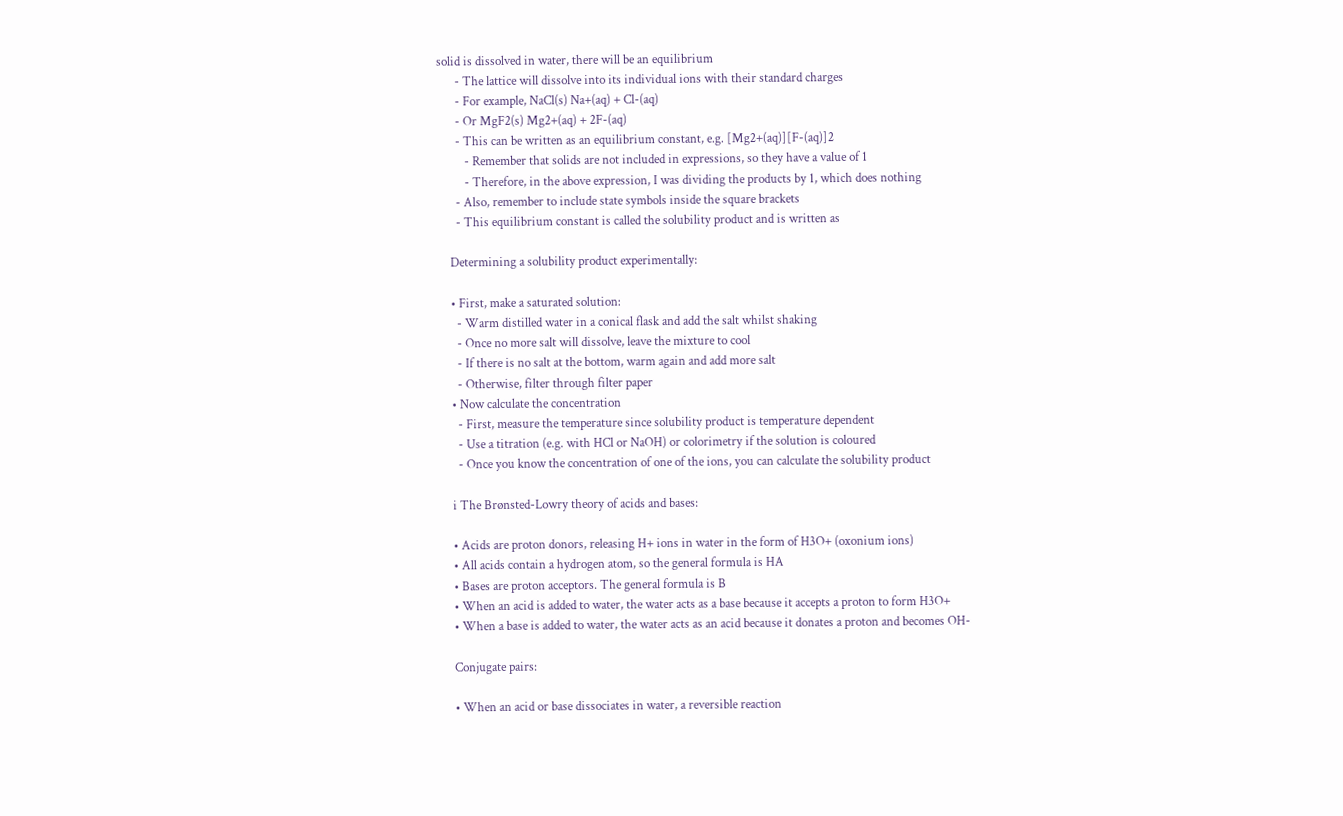solid is dissolved in water, there will be an equilibrium
      - The lattice will dissolve into its individual ions with their standard charges
      - For example, NaCl(s) Na+(aq) + Cl-(aq)
      - Or MgF2(s) Mg2+(aq) + 2F-(aq)
      - This can be written as an equilibrium constant, e.g. [Mg2+(aq)][F-(aq)]2
         - Remember that solids are not included in expressions, so they have a value of 1
         - Therefore, in the above expression, I was dividing the products by 1, which does nothing
      - Also, remember to include state symbols inside the square brackets
      - This equilibrium constant is called the solubility product and is written as

    Determining a solubility product experimentally:

    • First, make a saturated solution:
      - Warm distilled water in a conical flask and add the salt whilst shaking
      - Once no more salt will dissolve, leave the mixture to cool
      - If there is no salt at the bottom, warm again and add more salt
      - Otherwise, filter through filter paper
    • Now calculate the concentration
      - First, measure the temperature since solubility product is temperature dependent
      - Use a titration (e.g. with HCl or NaOH) or colorimetry if the solution is coloured
      - Once you know the concentration of one of the ions, you can calculate the solubility product

    i The Brønsted-Lowry theory of acids and bases:

    • Acids are proton donors, releasing H+ ions in water in the form of H3O+ (oxonium ions)
    • All acids contain a hydrogen atom, so the general formula is HA
    • Bases are proton acceptors. The general formula is B
    • When an acid is added to water, the water acts as a base because it accepts a proton to form H3O+
    • When a base is added to water, the water acts as an acid because it donates a proton and becomes OH-

    Conjugate pairs:

    • When an acid or base dissociates in water, a reversible reaction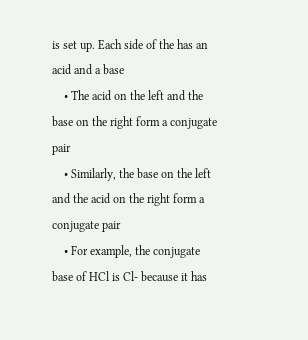is set up. Each side of the has an acid and a base
    • The acid on the left and the base on the right form a conjugate pair
    • Similarly, the base on the left and the acid on the right form a conjugate pair
    • For example, the conjugate base of HCl is Cl- because it has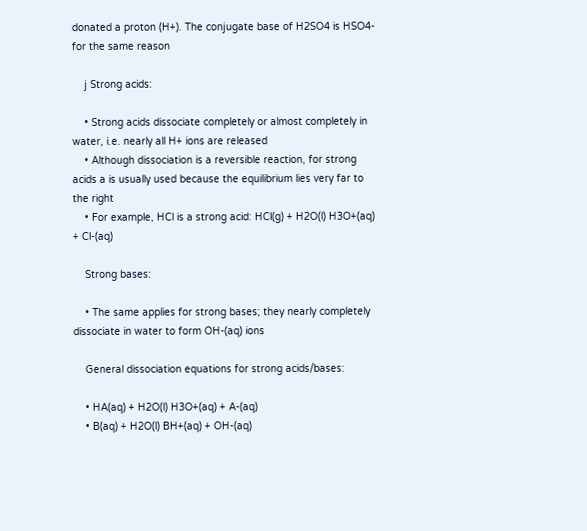donated a proton (H+). The conjugate base of H2SO4 is HSO4- for the same reason

    j Strong acids:

    • Strong acids dissociate completely or almost completely in water, i.e. nearly all H+ ions are released
    • Although dissociation is a reversible reaction, for strong acids a is usually used because the equilibrium lies very far to the right
    • For example, HCl is a strong acid: HCl(g) + H2O(l) H3O+(aq) + Cl-(aq)

    Strong bases:

    • The same applies for strong bases; they nearly completely dissociate in water to form OH-(aq) ions

    General dissociation equations for strong acids/bases:

    • HA(aq) + H2O(l) H3O+(aq) + A-(aq)
    • B(aq) + H2O(l) BH+(aq) + OH-(aq)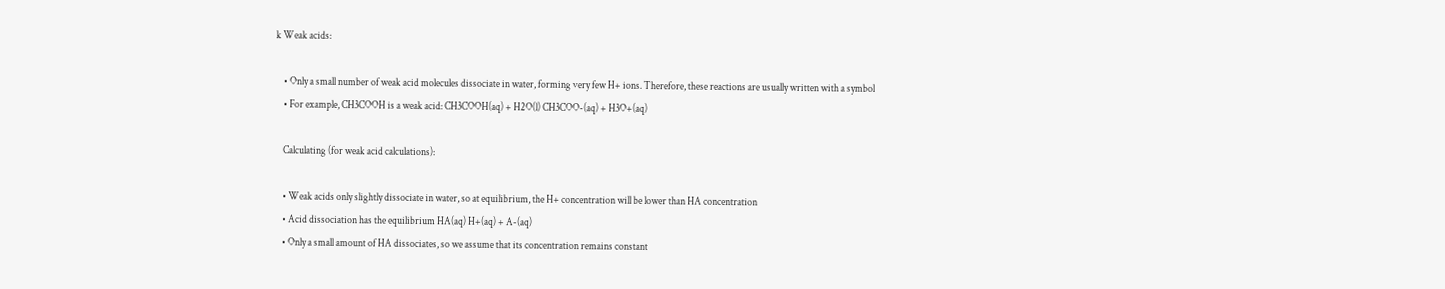k Weak acids:

    • Only a small number of weak acid molecules dissociate in water, forming very few H+ ions. Therefore, these reactions are usually written with a symbol
    • For example, CH3COOH is a weak acid: CH3COOH(aq) + H2O(l) CH3COO-(aq) + H3O+(aq)

    Calculating (for weak acid calculations):

    • Weak acids only slightly dissociate in water, so at equilibrium, the H+ concentration will be lower than HA concentration
    • Acid dissociation has the equilibrium HA(aq) H+(aq) + A-(aq)
    • Only a small amount of HA dissociates, so we assume that its concentration remains constant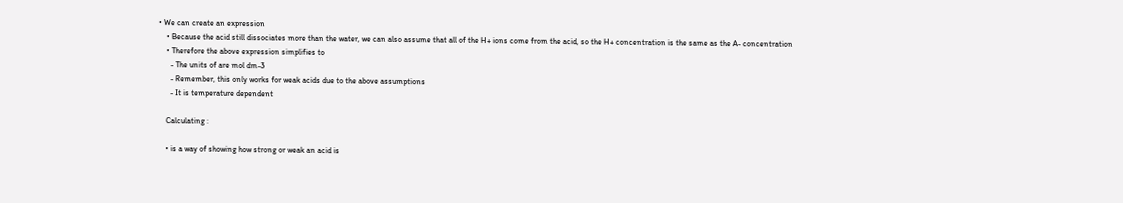• We can create an expression
    • Because the acid still dissociates more than the water, we can also assume that all of the H+ ions come from the acid, so the H+ concentration is the same as the A- concentration
    • Therefore the above expression simplifies to
      - The units of are mol dm-3
      - Remember, this only works for weak acids due to the above assumptions
      - It is temperature dependent

    Calculating :

    • is a way of showing how strong or weak an acid is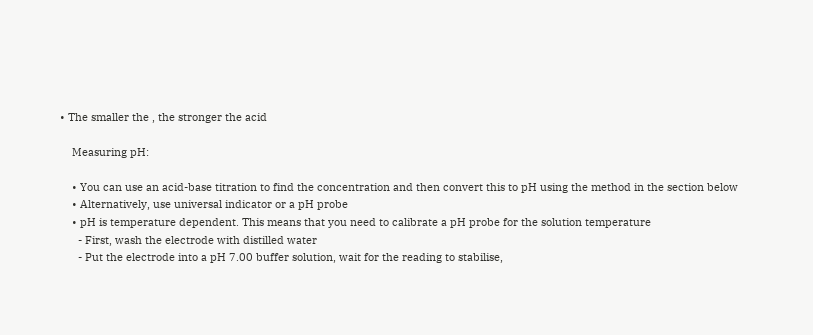• The smaller the , the stronger the acid

    Measuring pH:

    • You can use an acid-base titration to find the concentration and then convert this to pH using the method in the section below
    • Alternatively, use universal indicator or a pH probe
    • pH is temperature dependent. This means that you need to calibrate a pH probe for the solution temperature
      - First, wash the electrode with distilled water
      - Put the electrode into a pH 7.00 buffer solution, wait for the reading to stabilise,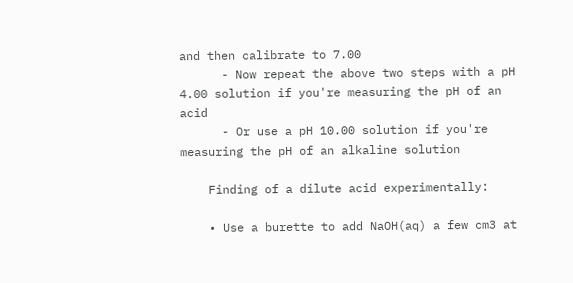and then calibrate to 7.00
      - Now repeat the above two steps with a pH 4.00 solution if you're measuring the pH of an acid
      - Or use a pH 10.00 solution if you're measuring the pH of an alkaline solution

    Finding of a dilute acid experimentally:

    • Use a burette to add NaOH(aq) a few cm3 at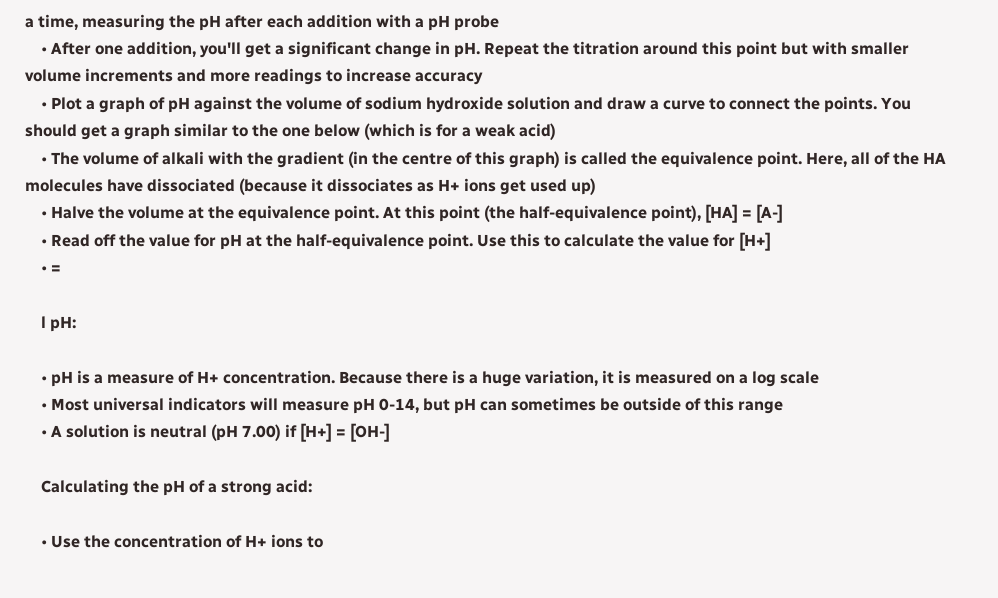a time, measuring the pH after each addition with a pH probe
    • After one addition, you'll get a significant change in pH. Repeat the titration around this point but with smaller volume increments and more readings to increase accuracy
    • Plot a graph of pH against the volume of sodium hydroxide solution and draw a curve to connect the points. You should get a graph similar to the one below (which is for a weak acid)
    • The volume of alkali with the gradient (in the centre of this graph) is called the equivalence point. Here, all of the HA molecules have dissociated (because it dissociates as H+ ions get used up)
    • Halve the volume at the equivalence point. At this point (the half-equivalence point), [HA] = [A-]
    • Read off the value for pH at the half-equivalence point. Use this to calculate the value for [H+]
    • =

    l pH:

    • pH is a measure of H+ concentration. Because there is a huge variation, it is measured on a log scale
    • Most universal indicators will measure pH 0-14, but pH can sometimes be outside of this range
    • A solution is neutral (pH 7.00) if [H+] = [OH-]

    Calculating the pH of a strong acid:

    • Use the concentration of H+ ions to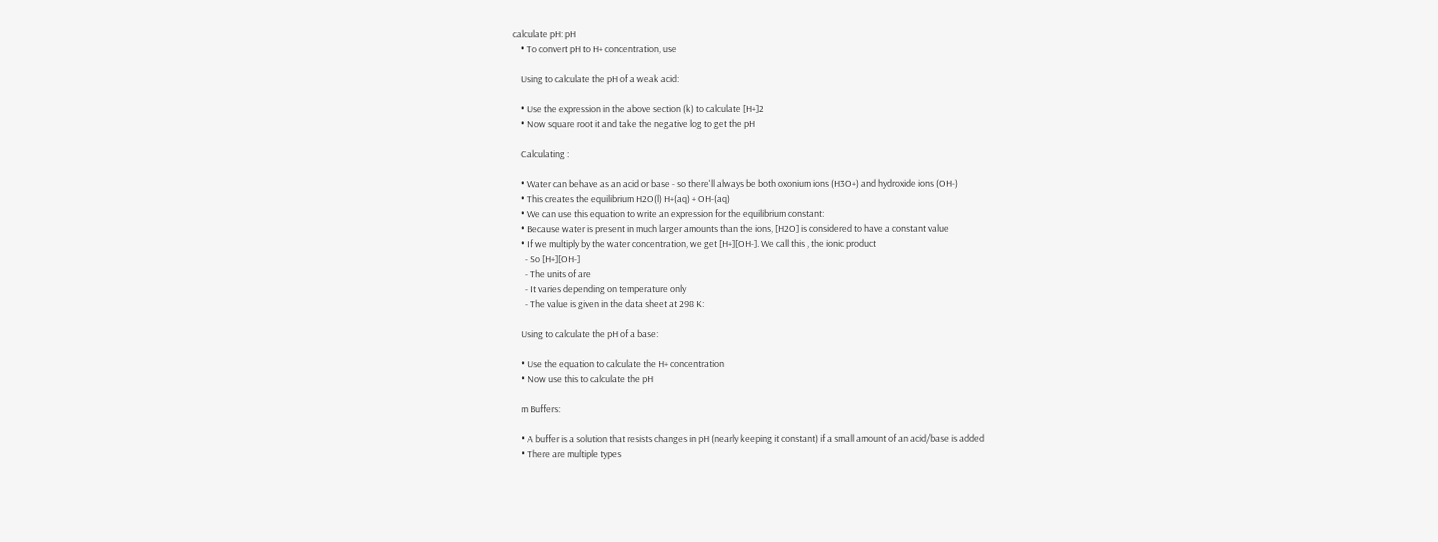calculate pH: pH
    • To convert pH to H+ concentration, use

    Using to calculate the pH of a weak acid:

    • Use the expression in the above section (k) to calculate [H+]2
    • Now square root it and take the negative log to get the pH

    Calculating :

    • Water can behave as an acid or base - so there'll always be both oxonium ions (H3O+) and hydroxide ions (OH-)
    • This creates the equilibrium H2O(l) H+(aq) + OH-(aq)
    • We can use this equation to write an expression for the equilibrium constant:
    • Because water is present in much larger amounts than the ions, [H2O] is considered to have a constant value
    • If we multiply by the water concentration, we get [H+][OH-]. We call this , the ionic product
      - So [H+][OH-]
      - The units of are
      - It varies depending on temperature only
      - The value is given in the data sheet at 298 K:

    Using to calculate the pH of a base:

    • Use the equation to calculate the H+ concentration
    • Now use this to calculate the pH

    m Buffers:

    • A buffer is a solution that resists changes in pH (nearly keeping it constant) if a small amount of an acid/base is added
    • There are multiple types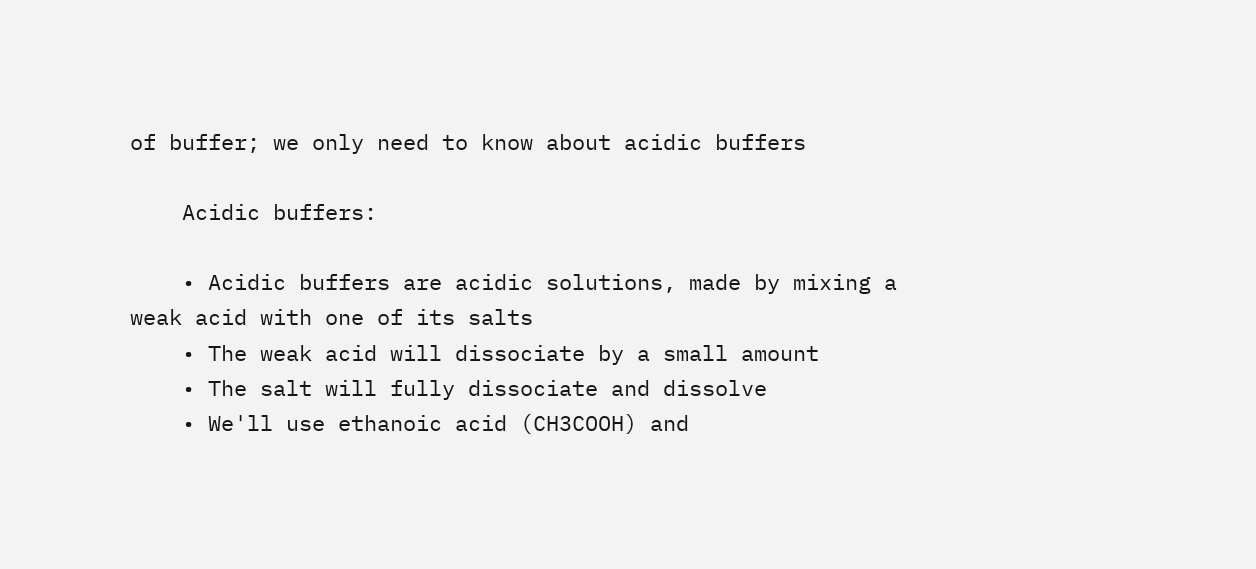of buffer; we only need to know about acidic buffers

    Acidic buffers:

    • Acidic buffers are acidic solutions, made by mixing a weak acid with one of its salts
    • The weak acid will dissociate by a small amount
    • The salt will fully dissociate and dissolve
    • We'll use ethanoic acid (CH3COOH) and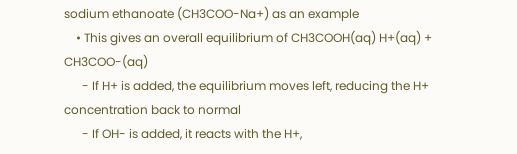sodium ethanoate (CH3COO-Na+) as an example
    • This gives an overall equilibrium of CH3COOH(aq) H+(aq) + CH3COO-(aq)
      - If H+ is added, the equilibrium moves left, reducing the H+ concentration back to normal
      - If OH- is added, it reacts with the H+,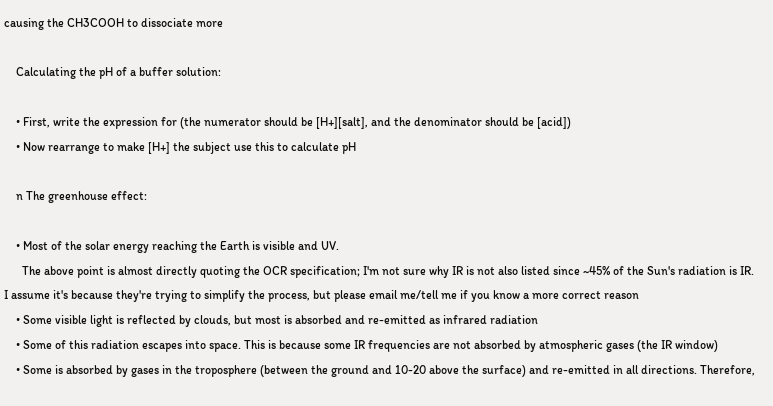causing the CH3COOH to dissociate more

    Calculating the pH of a buffer solution:

    • First, write the expression for (the numerator should be [H+][salt], and the denominator should be [acid])
    • Now rearrange to make [H+] the subject use this to calculate pH

    n The greenhouse effect:

    • Most of the solar energy reaching the Earth is visible and UV.
      The above point is almost directly quoting the OCR specification; I'm not sure why IR is not also listed since ~45% of the Sun's radiation is IR. I assume it's because they're trying to simplify the process, but please email me/tell me if you know a more correct reason
    • Some visible light is reflected by clouds, but most is absorbed and re-emitted as infrared radiation
    • Some of this radiation escapes into space. This is because some IR frequencies are not absorbed by atmospheric gases (the IR window)
    • Some is absorbed by gases in the troposphere (between the ground and 10-20 above the surface) and re-emitted in all directions. Therefore,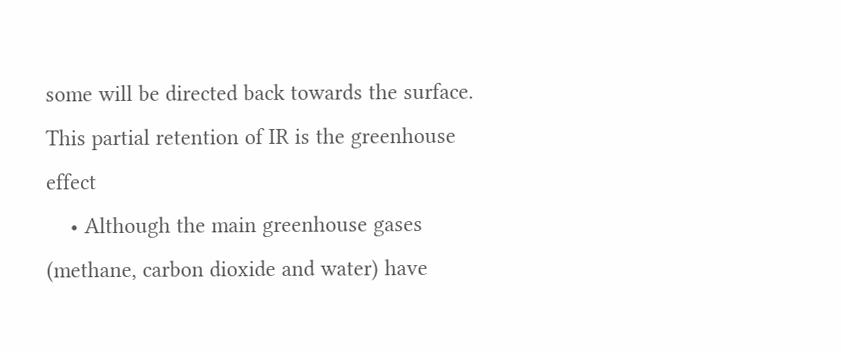some will be directed back towards the surface. This partial retention of IR is the greenhouse effect
    • Although the main greenhouse gases (methane, carbon dioxide and water) have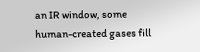an IR window, some human-created gases fill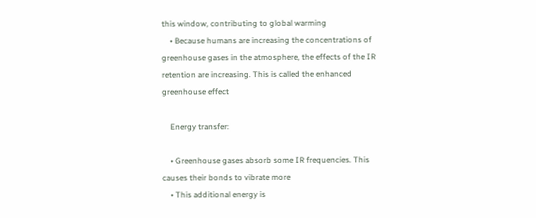this window, contributing to global warming
    • Because humans are increasing the concentrations of greenhouse gases in the atmosphere, the effects of the IR retention are increasing. This is called the enhanced greenhouse effect

    Energy transfer:

    • Greenhouse gases absorb some IR frequencies. This causes their bonds to vibrate more
    • This additional energy is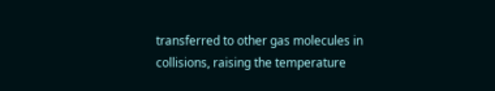transferred to other gas molecules in collisions, raising the temperature